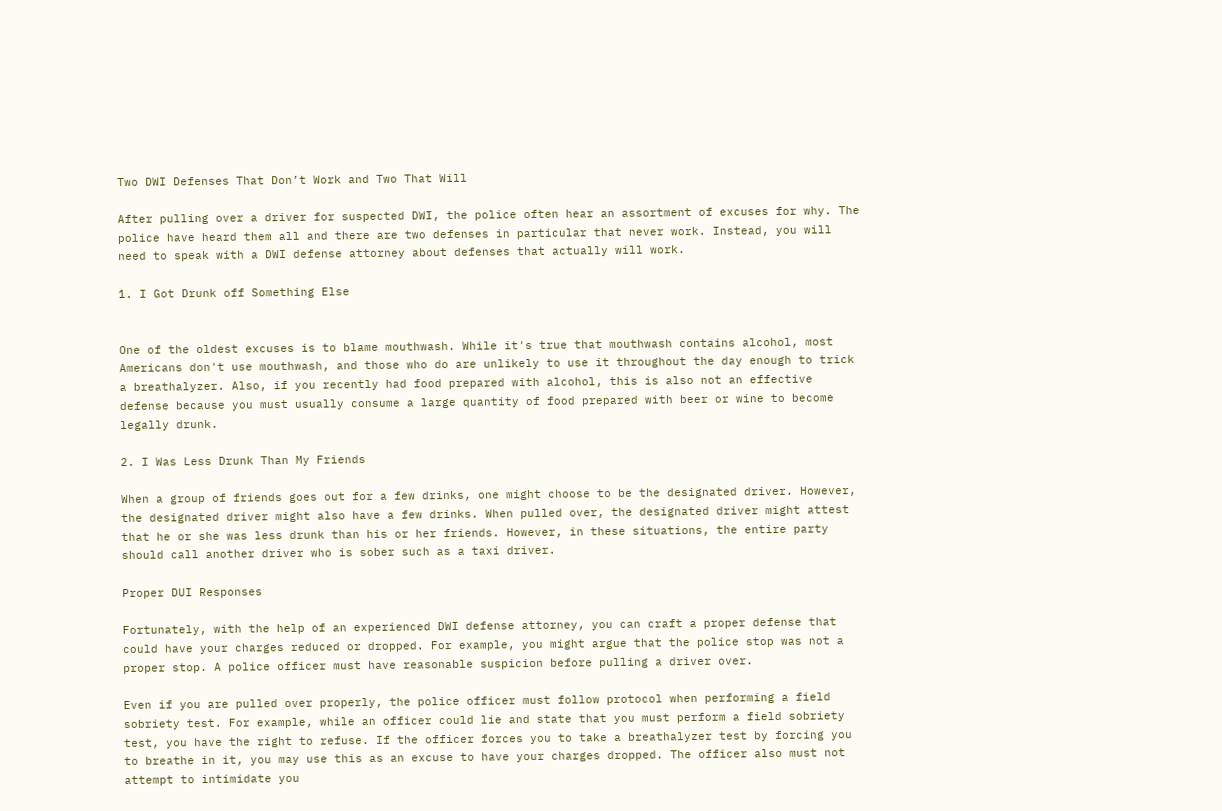Two DWI Defenses That Don’t Work and Two That Will

After pulling over a driver for suspected DWI, the police often hear an assortment of excuses for why. The police have heard them all and there are two defenses in particular that never work. Instead, you will need to speak with a DWI defense attorney about defenses that actually will work.

1. I Got Drunk off Something Else


One of the oldest excuses is to blame mouthwash. While it's true that mouthwash contains alcohol, most Americans don't use mouthwash, and those who do are unlikely to use it throughout the day enough to trick a breathalyzer. Also, if you recently had food prepared with alcohol, this is also not an effective defense because you must usually consume a large quantity of food prepared with beer or wine to become legally drunk.

2. I Was Less Drunk Than My Friends

When a group of friends goes out for a few drinks, one might choose to be the designated driver. However, the designated driver might also have a few drinks. When pulled over, the designated driver might attest that he or she was less drunk than his or her friends. However, in these situations, the entire party should call another driver who is sober such as a taxi driver.

Proper DUI Responses

Fortunately, with the help of an experienced DWI defense attorney, you can craft a proper defense that could have your charges reduced or dropped. For example, you might argue that the police stop was not a proper stop. A police officer must have reasonable suspicion before pulling a driver over.

Even if you are pulled over properly, the police officer must follow protocol when performing a field sobriety test. For example, while an officer could lie and state that you must perform a field sobriety test, you have the right to refuse. If the officer forces you to take a breathalyzer test by forcing you to breathe in it, you may use this as an excuse to have your charges dropped. The officer also must not attempt to intimidate you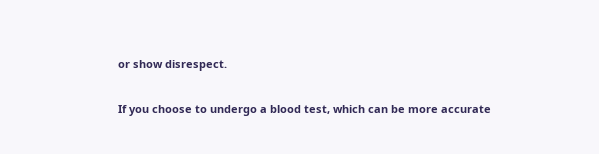or show disrespect.

If you choose to undergo a blood test, which can be more accurate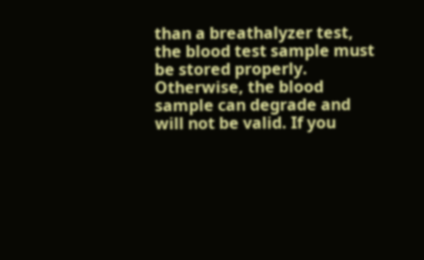than a breathalyzer test, the blood test sample must be stored properly. Otherwise, the blood sample can degrade and will not be valid. If you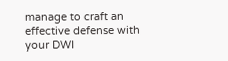manage to craft an effective defense with your DWI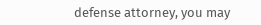defense attorney, you may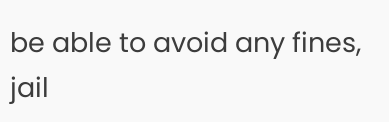be able to avoid any fines, jail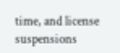time, and license suspensions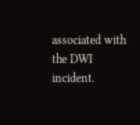associated with the DWI incident.